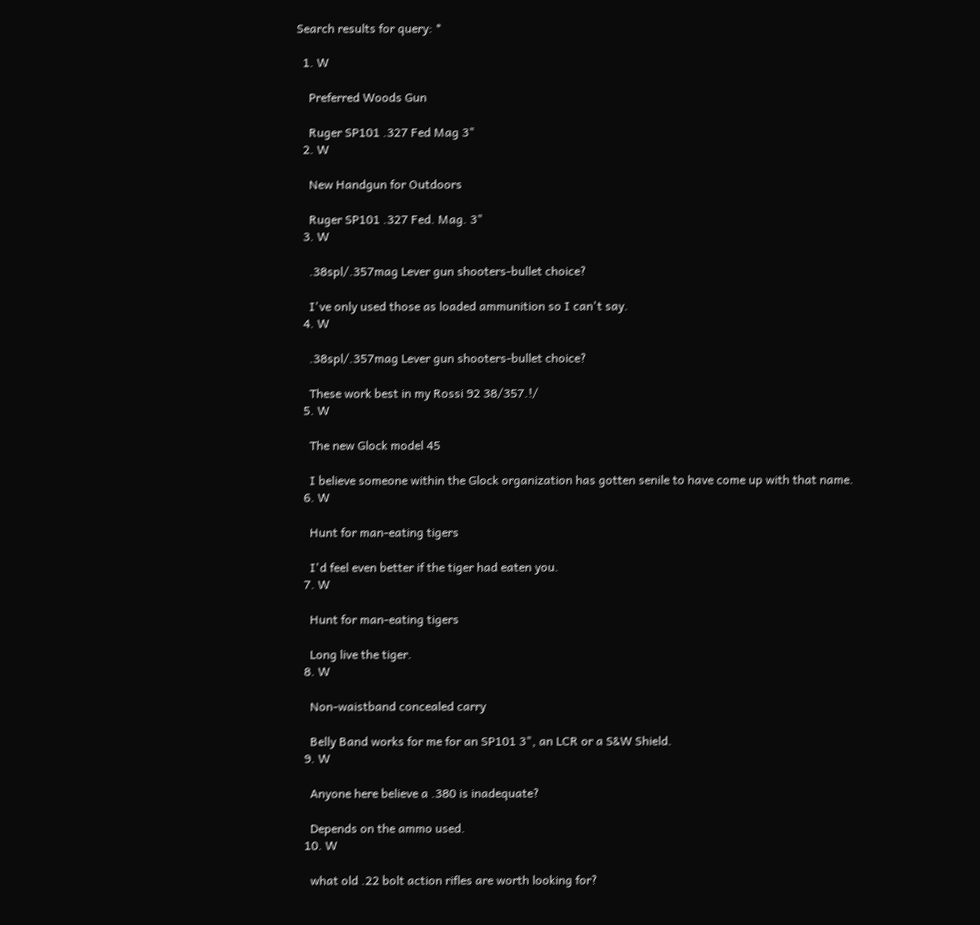Search results for query: *

  1. W

    Preferred Woods Gun

    Ruger SP101 .327 Fed Mag 3"
  2. W

    New Handgun for Outdoors

    Ruger SP101 .327 Fed. Mag. 3"
  3. W

    .38spl/.357mag Lever gun shooters-bullet choice?

    I've only used those as loaded ammunition so I can't say.
  4. W

    .38spl/.357mag Lever gun shooters-bullet choice?

    These work best in my Rossi 92 38/357.!/
  5. W

    The new Glock model 45

    I believe someone within the Glock organization has gotten senile to have come up with that name.
  6. W

    Hunt for man-eating tigers

    I'd feel even better if the tiger had eaten you.
  7. W

    Hunt for man-eating tigers

    Long live the tiger.
  8. W

    Non-waistband concealed carry

    Belly Band works for me for an SP101 3", an LCR or a S&W Shield.
  9. W

    Anyone here believe a .380 is inadequate?

    Depends on the ammo used.
  10. W

    what old .22 bolt action rifles are worth looking for?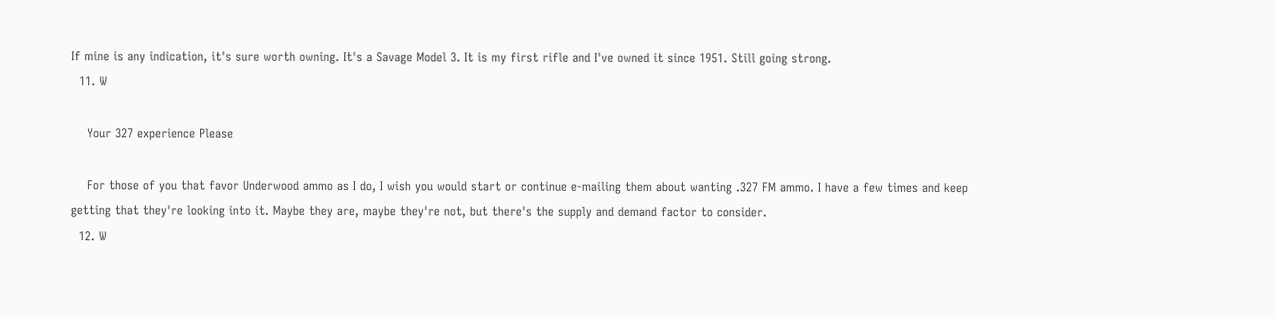If mine is any indication, it's sure worth owning. It's a Savage Model 3. It is my first rifle and I've owned it since 1951. Still going strong.
  11. W

    Your 327 experience Please

    For those of you that favor Underwood ammo as I do, I wish you would start or continue e-mailing them about wanting .327 FM ammo. I have a few times and keep getting that they're looking into it. Maybe they are, maybe they're not, but there's the supply and demand factor to consider.
  12. W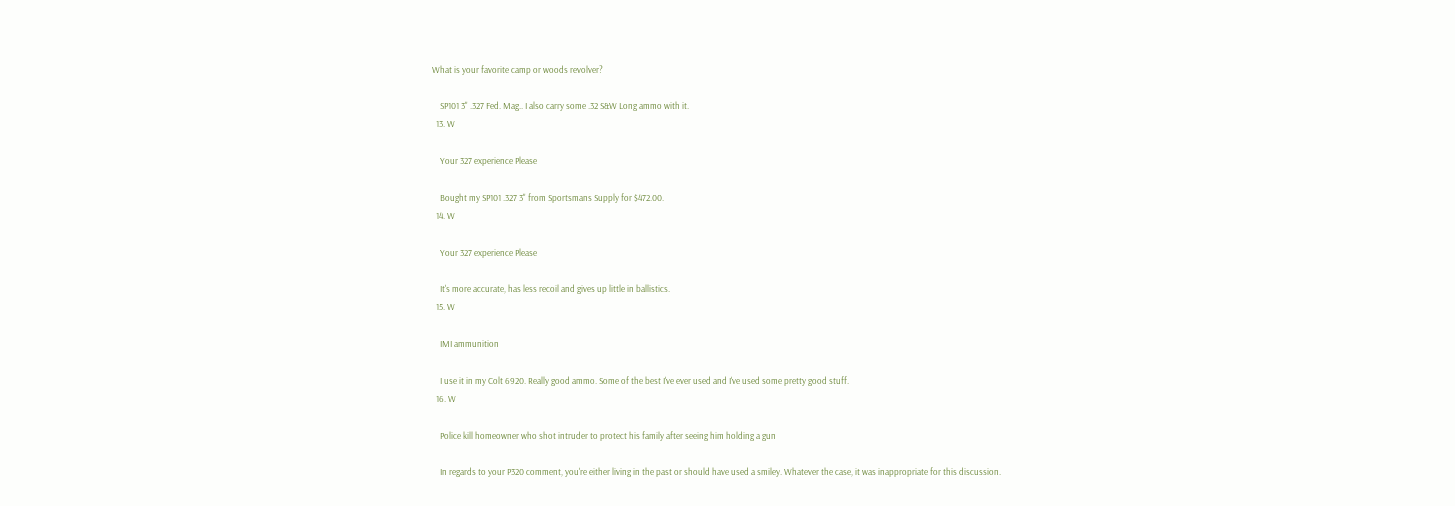What is your favorite camp or woods revolver?

    SP101 3" .327 Fed. Mag.. I also carry some .32 S&W Long ammo with it.
  13. W

    Your 327 experience Please

    Bought my SP101 .327 3" from Sportsmans Supply for $472.00.
  14. W

    Your 327 experience Please

    It's more accurate, has less recoil and gives up little in ballistics.
  15. W

    IMI ammunition

    I use it in my Colt 6920. Really good ammo. Some of the best I've ever used and I've used some pretty good stuff.
  16. W

    Police kill homeowner who shot intruder to protect his family after seeing him holding a gun

    In regards to your P320 comment, you're either living in the past or should have used a smiley. Whatever the case, it was inappropriate for this discussion.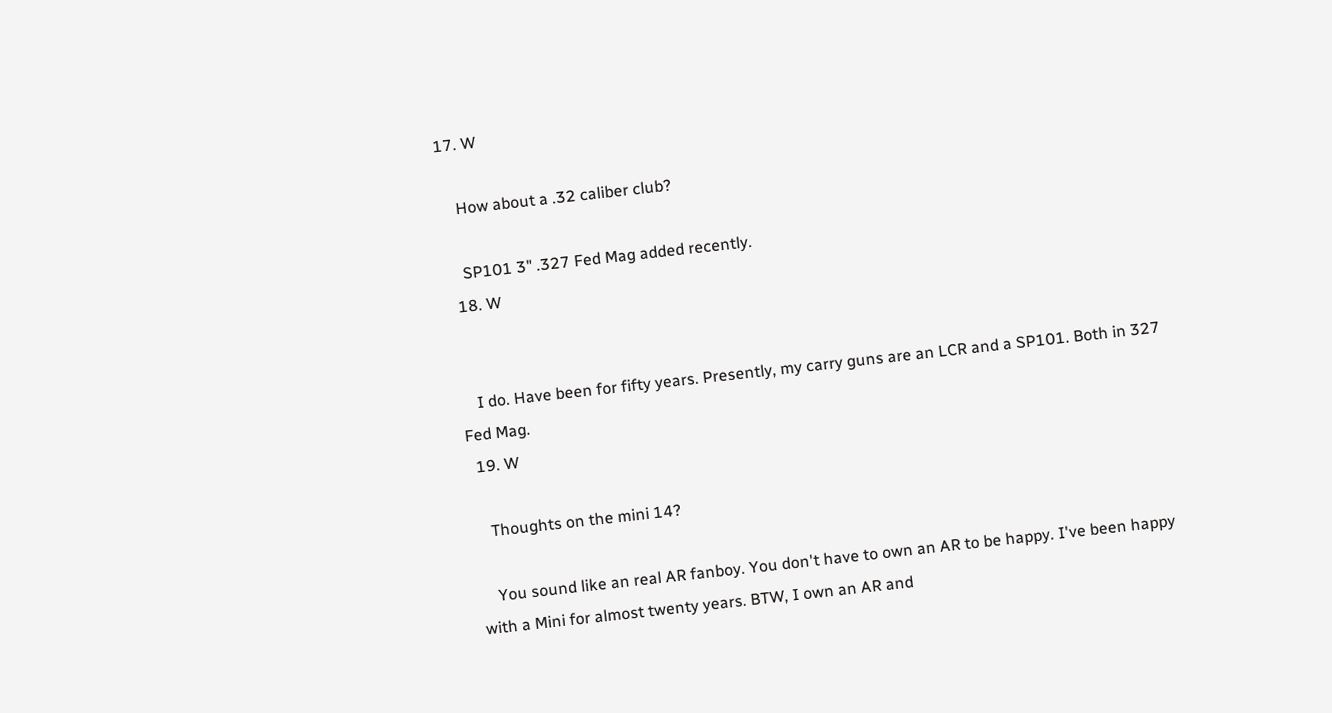17. W

    How about a .32 caliber club?

    SP101 3" .327 Fed Mag added recently.
  18. W


    I do. Have been for fifty years. Presently, my carry guns are an LCR and a SP101. Both in 327 Fed Mag.
  19. W

    Thoughts on the mini 14?

    You sound like an real AR fanboy. You don't have to own an AR to be happy. I've been happy with a Mini for almost twenty years. BTW, I own an AR and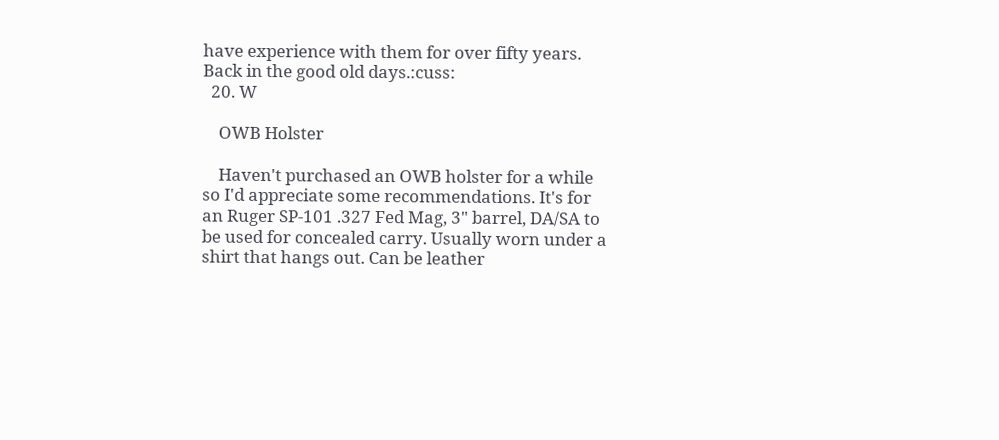have experience with them for over fifty years. Back in the good old days.:cuss:
  20. W

    OWB Holster

    Haven't purchased an OWB holster for a while so I'd appreciate some recommendations. It's for an Ruger SP-101 .327 Fed Mag, 3" barrel, DA/SA to be used for concealed carry. Usually worn under a shirt that hangs out. Can be leather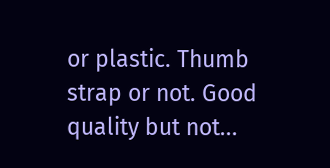or plastic. Thumb strap or not. Good quality but not...